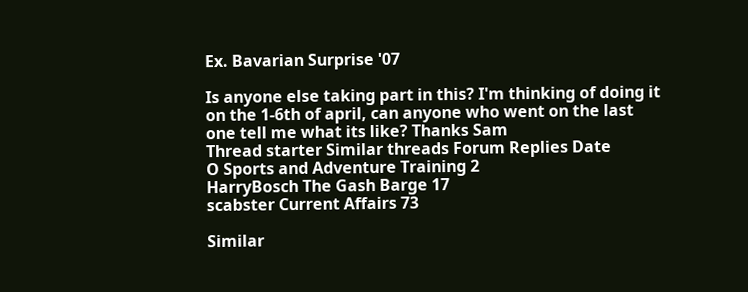Ex. Bavarian Surprise '07

Is anyone else taking part in this? I'm thinking of doing it on the 1-6th of april, can anyone who went on the last one tell me what its like? Thanks Sam
Thread starter Similar threads Forum Replies Date
O Sports and Adventure Training 2
HarryBosch The Gash Barge 17
scabster Current Affairs 73

Similar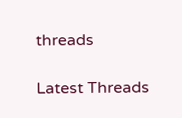threads

Latest Threads